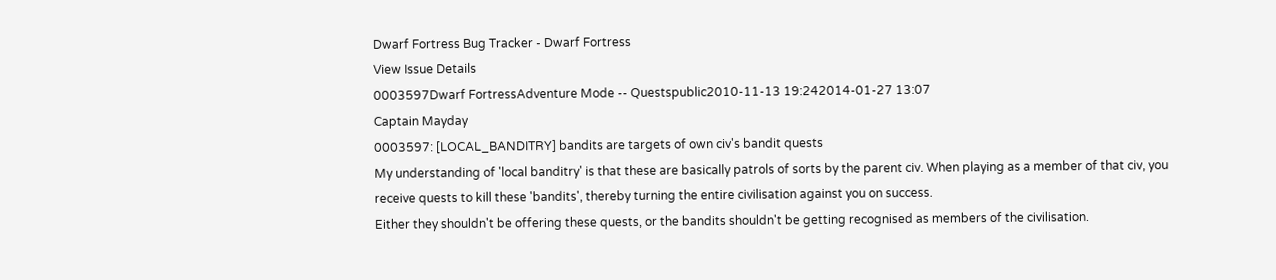Dwarf Fortress Bug Tracker - Dwarf Fortress
View Issue Details
0003597Dwarf FortressAdventure Mode -- Questspublic2010-11-13 19:242014-01-27 13:07
Captain Mayday
0003597: [LOCAL_BANDITRY] bandits are targets of own civ's bandit quests
My understanding of 'local banditry' is that these are basically patrols of sorts by the parent civ. When playing as a member of that civ, you receive quests to kill these 'bandits', thereby turning the entire civilisation against you on success.
Either they shouldn't be offering these quests, or the bandits shouldn't be getting recognised as members of the civilisation.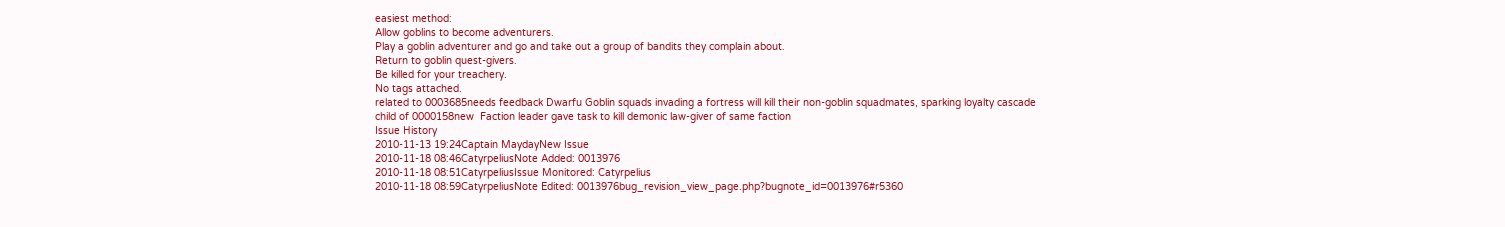easiest method:
Allow goblins to become adventurers.
Play a goblin adventurer and go and take out a group of bandits they complain about.
Return to goblin quest-givers.
Be killed for your treachery.
No tags attached.
related to 0003685needs feedback Dwarfu Goblin squads invading a fortress will kill their non-goblin squadmates, sparking loyalty cascade
child of 0000158new  Faction leader gave task to kill demonic law-giver of same faction
Issue History
2010-11-13 19:24Captain MaydayNew Issue
2010-11-18 08:46CatyrpeliusNote Added: 0013976
2010-11-18 08:51CatyrpeliusIssue Monitored: Catyrpelius
2010-11-18 08:59CatyrpeliusNote Edited: 0013976bug_revision_view_page.php?bugnote_id=0013976#r5360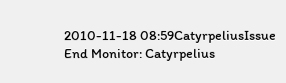2010-11-18 08:59CatyrpeliusIssue End Monitor: Catyrpelius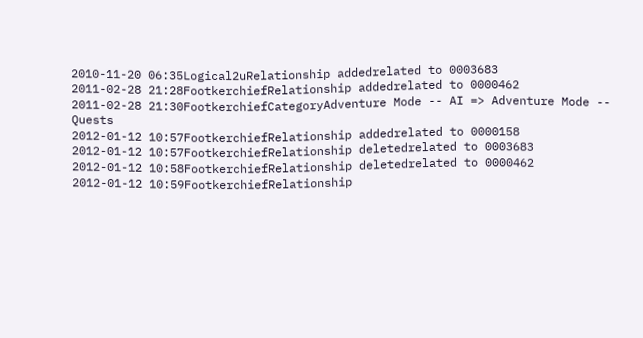2010-11-20 06:35Logical2uRelationship addedrelated to 0003683
2011-02-28 21:28FootkerchiefRelationship addedrelated to 0000462
2011-02-28 21:30FootkerchiefCategoryAdventure Mode -- AI => Adventure Mode -- Quests
2012-01-12 10:57FootkerchiefRelationship addedrelated to 0000158
2012-01-12 10:57FootkerchiefRelationship deletedrelated to 0003683
2012-01-12 10:58FootkerchiefRelationship deletedrelated to 0000462
2012-01-12 10:59FootkerchiefRelationship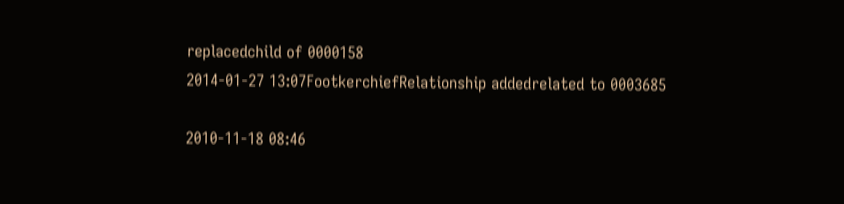replacedchild of 0000158
2014-01-27 13:07FootkerchiefRelationship addedrelated to 0003685

2010-11-18 08:46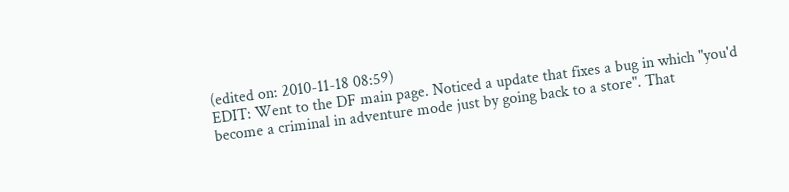(edited on: 2010-11-18 08:59)
EDIT: Went to the DF main page. Noticed a update that fixes a bug in which "you'd become a criminal in adventure mode just by going back to a store". That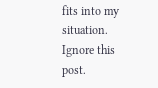fits into my situation. Ignore this post.